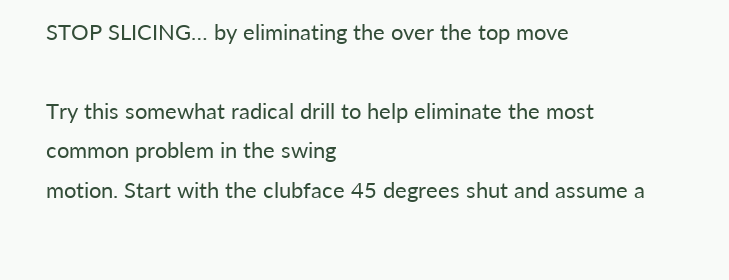STOP SLICING… by eliminating the over the top move

Try this somewhat radical drill to help eliminate the most common problem in the swing
motion. Start with the clubface 45 degrees shut and assume a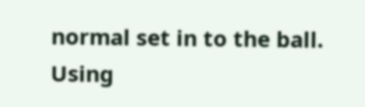normal set in to the ball.
Using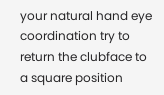your natural hand eye coordination try to return the clubface to a square position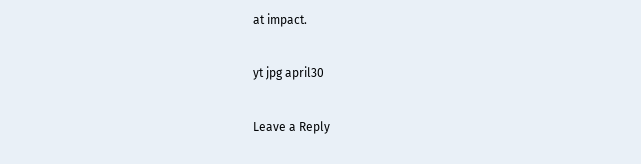at impact.

yt jpg april30

Leave a Reply